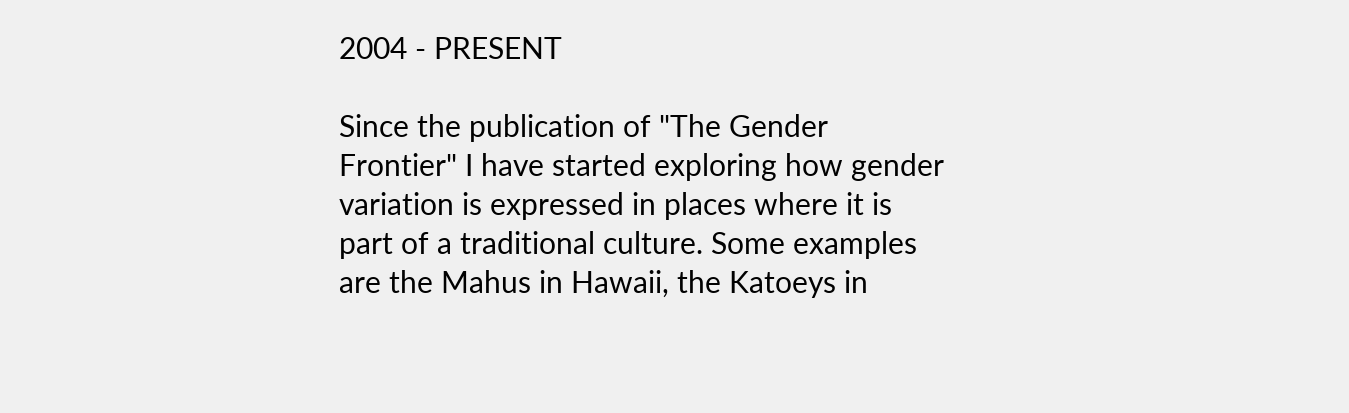2004 - PRESENT

Since the publication of "The Gender Frontier" I have started exploring how gender variation is expressed in places where it is part of a traditional culture. Some examples are the Mahus in Hawaii, the Katoeys in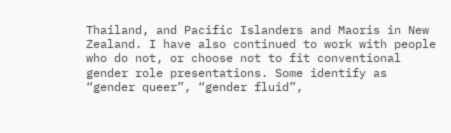Thailand, and Pacific Islanders and Maoris in New Zealand. I have also continued to work with people who do not, or choose not to fit conventional gender role presentations. Some identify as “gender queer”, “gender fluid”,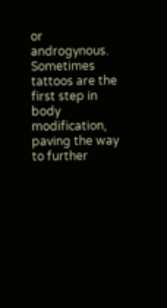or androgynous. Sometimes tattoos are the first step in body modification, paving the way to further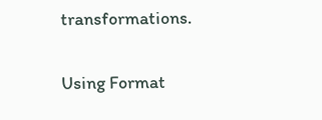transformations.

Using Format